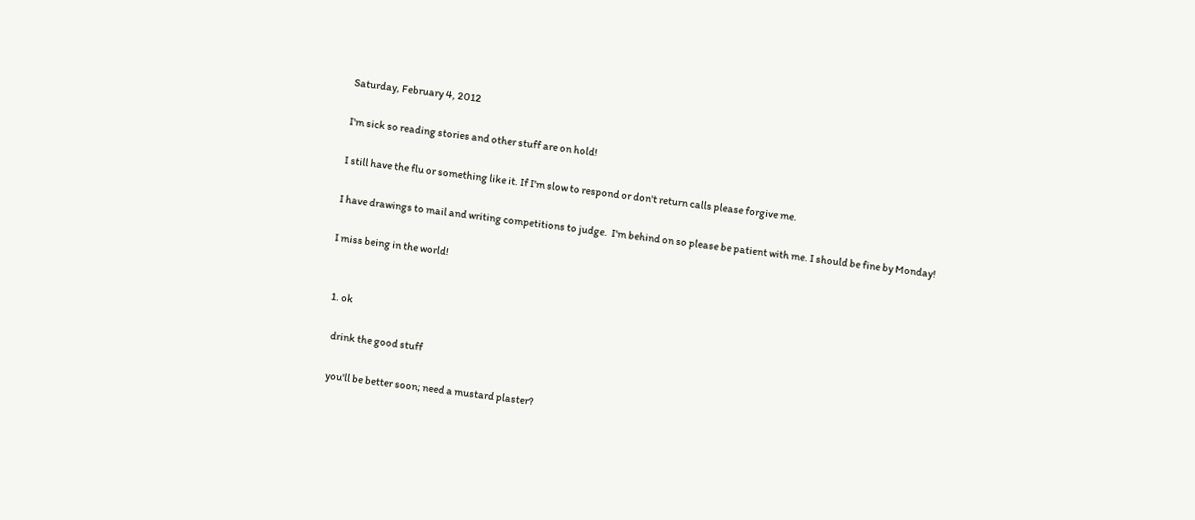Saturday, February 4, 2012

I'm sick so reading stories and other stuff are on hold!

I still have the flu or something like it. If I'm slow to respond or don't return calls please forgive me.

I have drawings to mail and writing competitions to judge.  I'm behind on so please be patient with me. I should be fine by Monday!

I miss being in the world!


  1. ok

    drink the good stuff

    you'll be better soon; need a mustard plaster?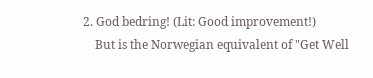2. God bedring! (Lit: Good improvement!)
    But is the Norwegian equivalent of "Get Well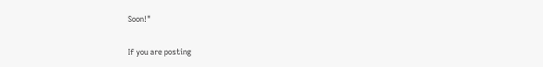Soon!"


If you are posting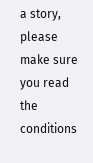a story, please make sure you read the conditions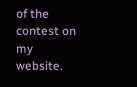of the contest on my website.